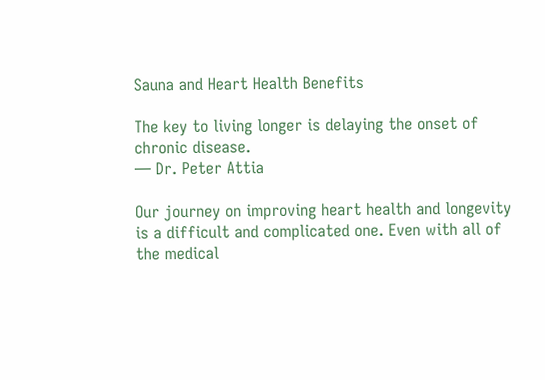Sauna and Heart Health Benefits

The key to living longer is delaying the onset of chronic disease.
— Dr. Peter Attia

Our journey on improving heart health and longevity is a difficult and complicated one. Even with all of the medical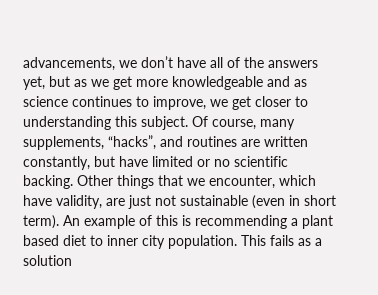advancements, we don’t have all of the answers yet, but as we get more knowledgeable and as science continues to improve, we get closer to understanding this subject. Of course, many supplements, “hacks”, and routines are written constantly, but have limited or no scientific backing. Other things that we encounter, which have validity, are just not sustainable (even in short term). An example of this is recommending a plant based diet to inner city population. This fails as a solution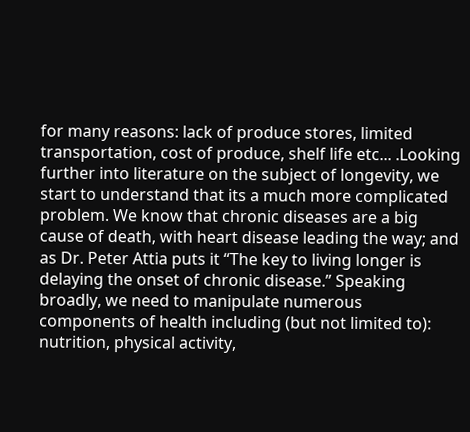for many reasons: lack of produce stores, limited transportation, cost of produce, shelf life etc... .Looking further into literature on the subject of longevity, we start to understand that its a much more complicated problem. We know that chronic diseases are a big cause of death, with heart disease leading the way; and as Dr. Peter Attia puts it “The key to living longer is delaying the onset of chronic disease.” Speaking broadly, we need to manipulate numerous components of health including (but not limited to): nutrition, physical activity,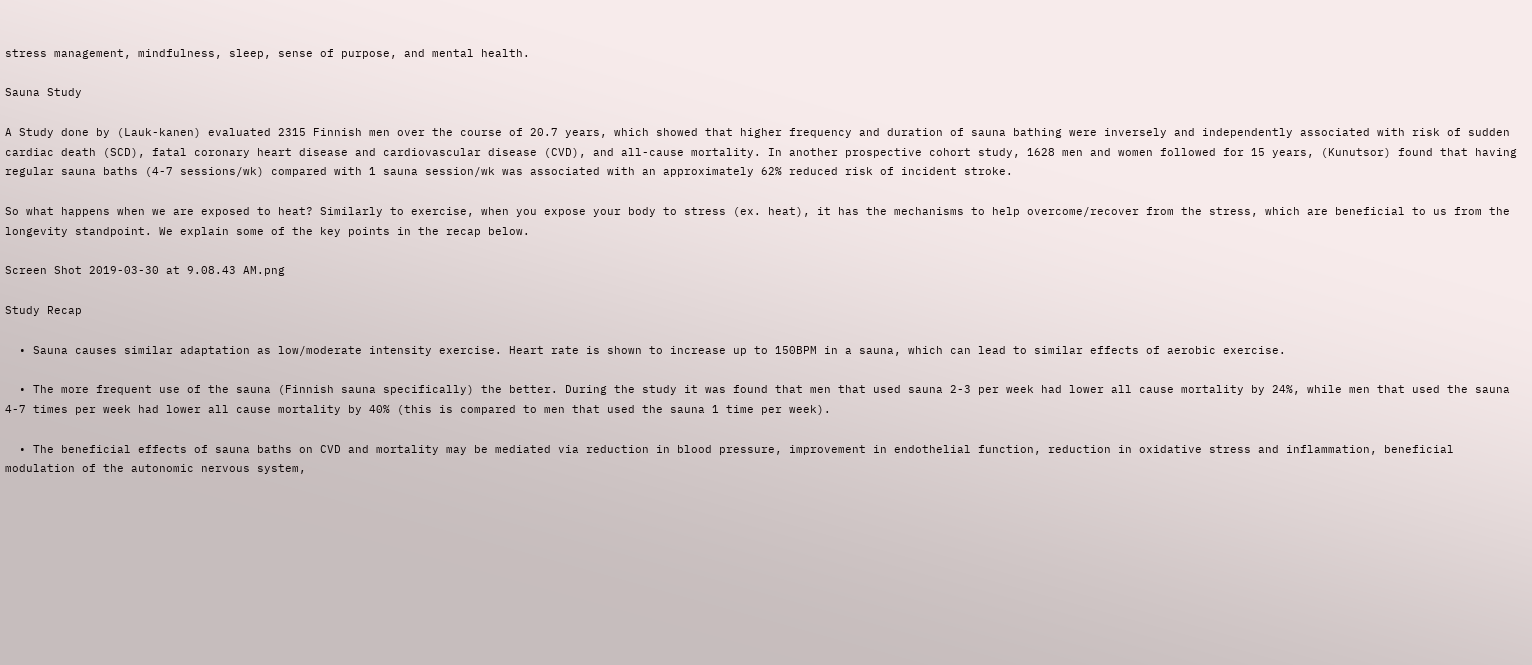stress management, mindfulness, sleep, sense of purpose, and mental health.

Sauna Study

A Study done by (Lauk-kanen) evaluated 2315 Finnish men over the course of 20.7 years, which showed that higher frequency and duration of sauna bathing were inversely and independently associated with risk of sudden cardiac death (SCD), fatal coronary heart disease and cardiovascular disease (CVD), and all-cause mortality. In another prospective cohort study, 1628 men and women followed for 15 years, (Kunutsor) found that having regular sauna baths (4-7 sessions/wk) compared with 1 sauna session/wk was associated with an approximately 62% reduced risk of incident stroke.

So what happens when we are exposed to heat? Similarly to exercise, when you expose your body to stress (ex. heat), it has the mechanisms to help overcome/recover from the stress, which are beneficial to us from the longevity standpoint. We explain some of the key points in the recap below.

Screen Shot 2019-03-30 at 9.08.43 AM.png

Study Recap

  • Sauna causes similar adaptation as low/moderate intensity exercise. Heart rate is shown to increase up to 150BPM in a sauna, which can lead to similar effects of aerobic exercise.

  • The more frequent use of the sauna (Finnish sauna specifically) the better. During the study it was found that men that used sauna 2-3 per week had lower all cause mortality by 24%, while men that used the sauna 4-7 times per week had lower all cause mortality by 40% (this is compared to men that used the sauna 1 time per week).

  • The beneficial effects of sauna baths on CVD and mortality may be mediated via reduction in blood pressure, improvement in endothelial function, reduction in oxidative stress and inflammation, beneficial modulation of the autonomic nervous system,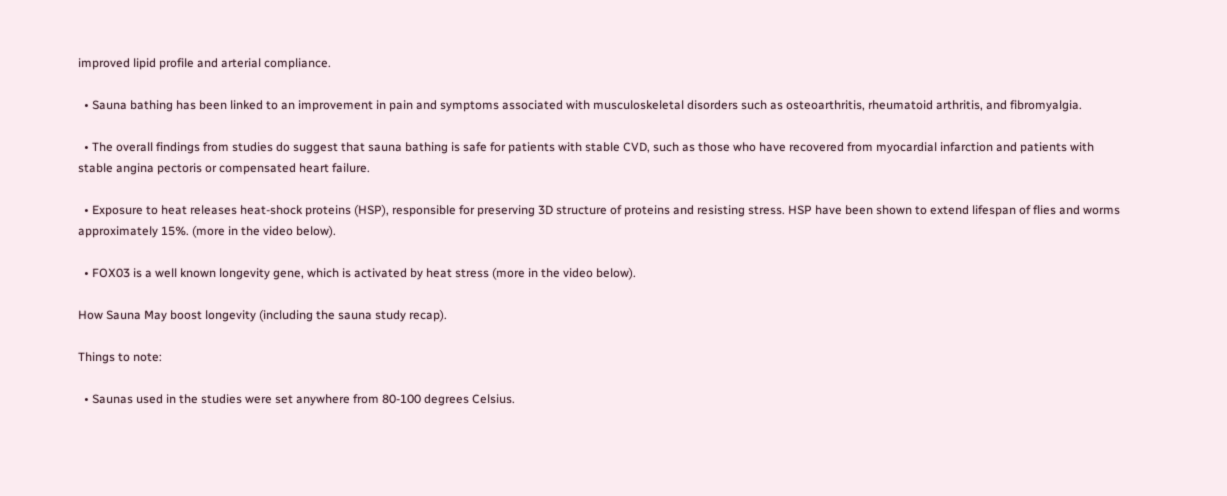improved lipid profile and arterial compliance.

  • Sauna bathing has been linked to an improvement in pain and symptoms associated with musculoskeletal disorders such as osteoarthritis, rheumatoid arthritis, and fibromyalgia.

  • The overall findings from studies do suggest that sauna bathing is safe for patients with stable CVD, such as those who have recovered from myocardial infarction and patients with stable angina pectoris or compensated heart failure.

  • Exposure to heat releases heat-shock proteins (HSP), responsible for preserving 3D structure of proteins and resisting stress. HSP have been shown to extend lifespan of flies and worms approximately 15%. (more in the video below).

  • FOX03 is a well known longevity gene, which is activated by heat stress (more in the video below).

How Sauna May boost longevity (including the sauna study recap).

Things to note:

  • Saunas used in the studies were set anywhere from 80-100 degrees Celsius.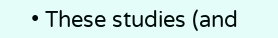• These studies (and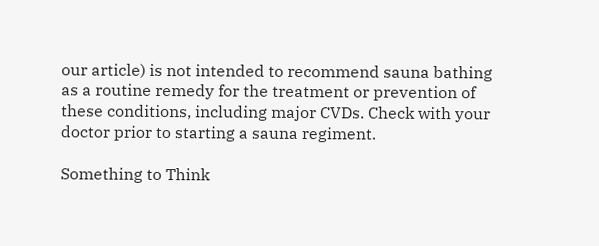our article) is not intended to recommend sauna bathing as a routine remedy for the treatment or prevention of these conditions, including major CVDs. Check with your doctor prior to starting a sauna regiment.

Something to Think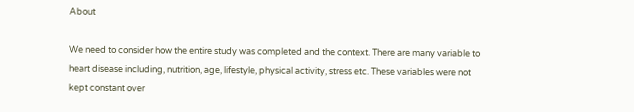About

We need to consider how the entire study was completed and the context. There are many variable to heart disease including, nutrition, age, lifestyle, physical activity, stress etc. These variables were not kept constant over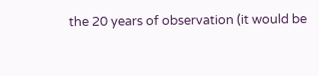the 20 years of observation (it would be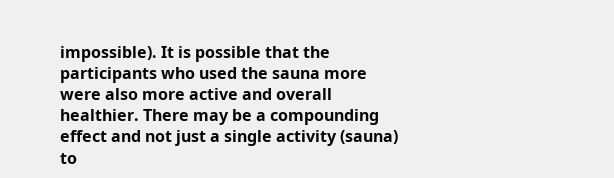impossible). It is possible that the participants who used the sauna more were also more active and overall healthier. There may be a compounding effect and not just a single activity (sauna) to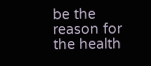be the reason for the health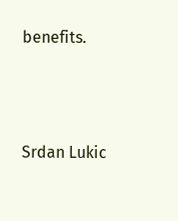benefits.





Srdan Lukic